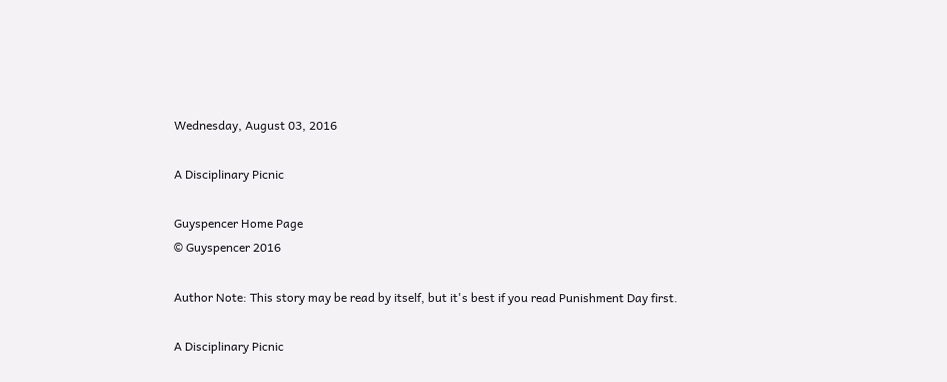Wednesday, August 03, 2016

A Disciplinary Picnic

Guyspencer Home Page
© Guyspencer 2016

Author Note: This story may be read by itself, but it's best if you read Punishment Day first.

A Disciplinary Picnic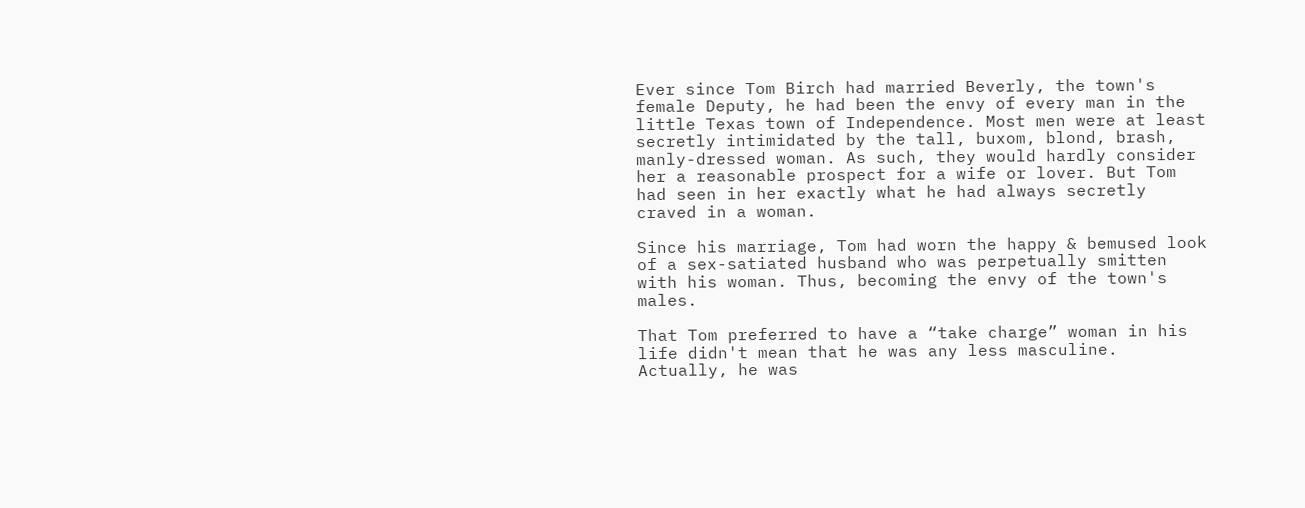Ever since Tom Birch had married Beverly, the town's female Deputy, he had been the envy of every man in the little Texas town of Independence. Most men were at least secretly intimidated by the tall, buxom, blond, brash, manly-dressed woman. As such, they would hardly consider her a reasonable prospect for a wife or lover. But Tom had seen in her exactly what he had always secretly craved in a woman.

Since his marriage, Tom had worn the happy & bemused look of a sex-satiated husband who was perpetually smitten with his woman. Thus, becoming the envy of the town's males.

That Tom preferred to have a “take charge” woman in his life didn't mean that he was any less masculine. Actually, he was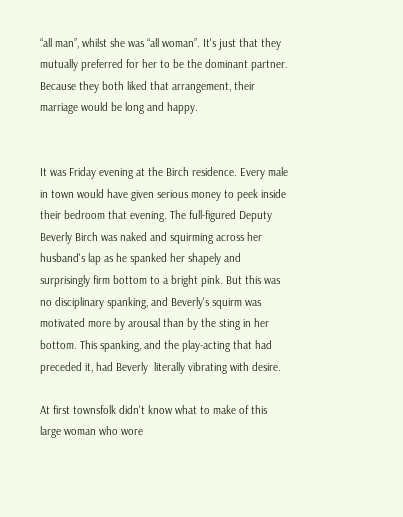“all man”, whilst she was “all woman”. It's just that they mutually preferred for her to be the dominant partner. Because they both liked that arrangement, their marriage would be long and happy.


It was Friday evening at the Birch residence. Every male in town would have given serious money to peek inside their bedroom that evening. The full-figured Deputy Beverly Birch was naked and squirming across her husband's lap as he spanked her shapely and surprisingly firm bottom to a bright pink. But this was no disciplinary spanking, and Beverly's squirm was motivated more by arousal than by the sting in her bottom. This spanking, and the play-acting that had preceded it, had Beverly  literally vibrating with desire.

At first townsfolk didn't know what to make of this large woman who wore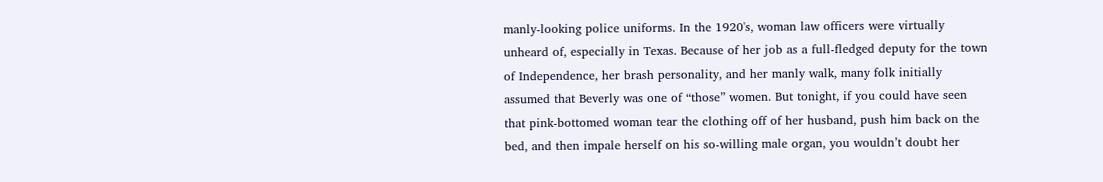manly-looking police uniforms. In the 1920's, woman law officers were virtually unheard of, especially in Texas. Because of her job as a full-fledged deputy for the town of Independence, her brash personality, and her manly walk, many folk initially assumed that Beverly was one of “those” women. But tonight, if you could have seen that pink-bottomed woman tear the clothing off of her husband, push him back on the bed, and then impale herself on his so-willing male organ, you wouldn’t doubt her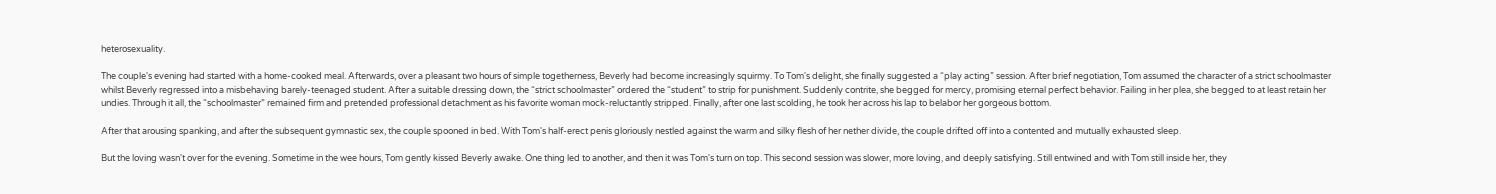heterosexuality.

The couple's evening had started with a home-cooked meal. Afterwards, over a pleasant two hours of simple togetherness, Beverly had become increasingly squirmy. To Tom's delight, she finally suggested a “play acting” session. After brief negotiation, Tom assumed the character of a strict schoolmaster whilst Beverly regressed into a misbehaving barely-teenaged student. After a suitable dressing down, the “strict schoolmaster” ordered the “student” to strip for punishment. Suddenly contrite, she begged for mercy, promising eternal perfect behavior. Failing in her plea, she begged to at least retain her undies. Through it all, the “schoolmaster” remained firm and pretended professional detachment as his favorite woman mock-reluctantly stripped. Finally, after one last scolding, he took her across his lap to belabor her gorgeous bottom.

After that arousing spanking, and after the subsequent gymnastic sex, the couple spooned in bed. With Tom's half-erect penis gloriously nestled against the warm and silky flesh of her nether divide, the couple drifted off into a contented and mutually exhausted sleep.

But the loving wasn't over for the evening. Sometime in the wee hours, Tom gently kissed Beverly awake. One thing led to another, and then it was Tom's turn on top. This second session was slower, more loving, and deeply satisfying. Still entwined and with Tom still inside her, they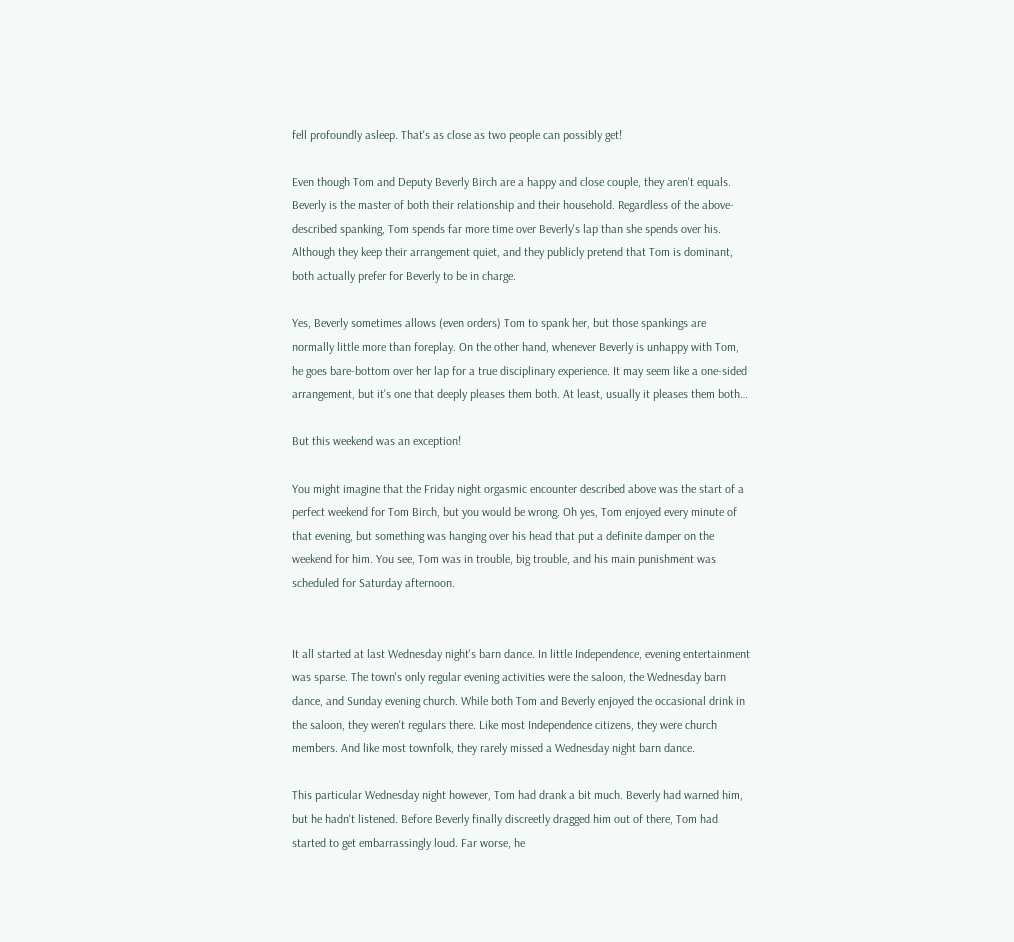fell profoundly asleep. That's as close as two people can possibly get!

Even though Tom and Deputy Beverly Birch are a happy and close couple, they aren't equals. Beverly is the master of both their relationship and their household. Regardless of the above-described spanking, Tom spends far more time over Beverly's lap than she spends over his. Although they keep their arrangement quiet, and they publicly pretend that Tom is dominant, both actually prefer for Beverly to be in charge.

Yes, Beverly sometimes allows (even orders) Tom to spank her, but those spankings are normally little more than foreplay. On the other hand, whenever Beverly is unhappy with Tom, he goes bare-bottom over her lap for a true disciplinary experience. It may seem like a one-sided arrangement, but it's one that deeply pleases them both. At least, usually it pleases them both…

But this weekend was an exception!

You might imagine that the Friday night orgasmic encounter described above was the start of a perfect weekend for Tom Birch, but you would be wrong. Oh yes, Tom enjoyed every minute of that evening, but something was hanging over his head that put a definite damper on the weekend for him. You see, Tom was in trouble, big trouble, and his main punishment was scheduled for Saturday afternoon.


It all started at last Wednesday night's barn dance. In little Independence, evening entertainment was sparse. The town's only regular evening activities were the saloon, the Wednesday barn dance, and Sunday evening church. While both Tom and Beverly enjoyed the occasional drink in the saloon, they weren't regulars there. Like most Independence citizens, they were church members. And like most townfolk, they rarely missed a Wednesday night barn dance.

This particular Wednesday night however, Tom had drank a bit much. Beverly had warned him, but he hadn't listened. Before Beverly finally discreetly dragged him out of there, Tom had started to get embarrassingly loud. Far worse, he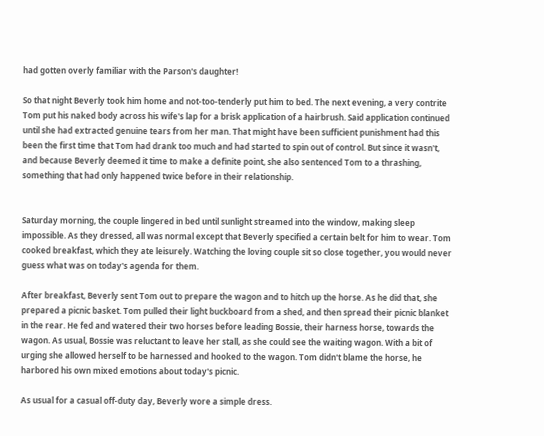had gotten overly familiar with the Parson's daughter!

So that night Beverly took him home and not-too-tenderly put him to bed. The next evening, a very contrite Tom put his naked body across his wife's lap for a brisk application of a hairbrush. Said application continued until she had extracted genuine tears from her man. That might have been sufficient punishment had this been the first time that Tom had drank too much and had started to spin out of control. But since it wasn't, and because Beverly deemed it time to make a definite point, she also sentenced Tom to a thrashing, something that had only happened twice before in their relationship.


Saturday morning, the couple lingered in bed until sunlight streamed into the window, making sleep impossible. As they dressed, all was normal except that Beverly specified a certain belt for him to wear. Tom cooked breakfast, which they ate leisurely. Watching the loving couple sit so close together, you would never guess what was on today's agenda for them.

After breakfast, Beverly sent Tom out to prepare the wagon and to hitch up the horse. As he did that, she prepared a picnic basket. Tom pulled their light buckboard from a shed, and then spread their picnic blanket in the rear. He fed and watered their two horses before leading Bossie, their harness horse, towards the wagon. As usual, Bossie was reluctant to leave her stall, as she could see the waiting wagon. With a bit of urging she allowed herself to be harnessed and hooked to the wagon. Tom didn't blame the horse, he harbored his own mixed emotions about today's picnic.

As usual for a casual off-duty day, Beverly wore a simple dress.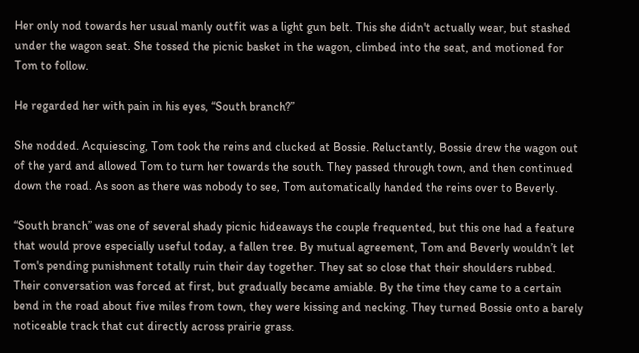Her only nod towards her usual manly outfit was a light gun belt. This she didn't actually wear, but stashed under the wagon seat. She tossed the picnic basket in the wagon, climbed into the seat, and motioned for Tom to follow.

He regarded her with pain in his eyes, “South branch?”

She nodded. Acquiescing, Tom took the reins and clucked at Bossie. Reluctantly, Bossie drew the wagon out of the yard and allowed Tom to turn her towards the south. They passed through town, and then continued down the road. As soon as there was nobody to see, Tom automatically handed the reins over to Beverly.

“South branch” was one of several shady picnic hideaways the couple frequented, but this one had a feature that would prove especially useful today, a fallen tree. By mutual agreement, Tom and Beverly wouldn’t let Tom's pending punishment totally ruin their day together. They sat so close that their shoulders rubbed. Their conversation was forced at first, but gradually became amiable. By the time they came to a certain bend in the road about five miles from town, they were kissing and necking. They turned Bossie onto a barely noticeable track that cut directly across prairie grass.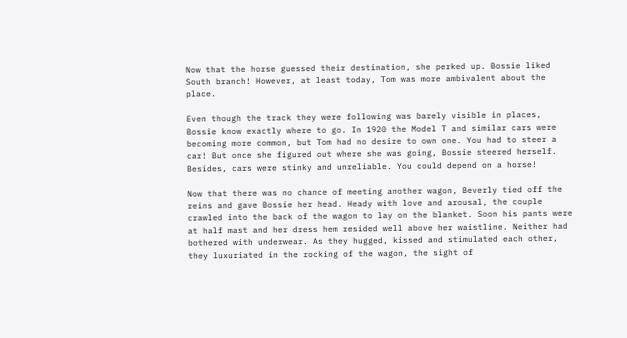Now that the horse guessed their destination, she perked up. Bossie liked South branch! However, at least today, Tom was more ambivalent about the place.

Even though the track they were following was barely visible in places, Bossie know exactly where to go. In 1920 the Model T and similar cars were becoming more common, but Tom had no desire to own one. You had to steer a car! But once she figured out where she was going, Bossie steered herself. Besides, cars were stinky and unreliable. You could depend on a horse!

Now that there was no chance of meeting another wagon, Beverly tied off the reins and gave Bossie her head. Heady with love and arousal, the couple crawled into the back of the wagon to lay on the blanket. Soon his pants were at half mast and her dress hem resided well above her waistline. Neither had bothered with underwear. As they hugged, kissed and stimulated each other, they luxuriated in the rocking of the wagon, the sight of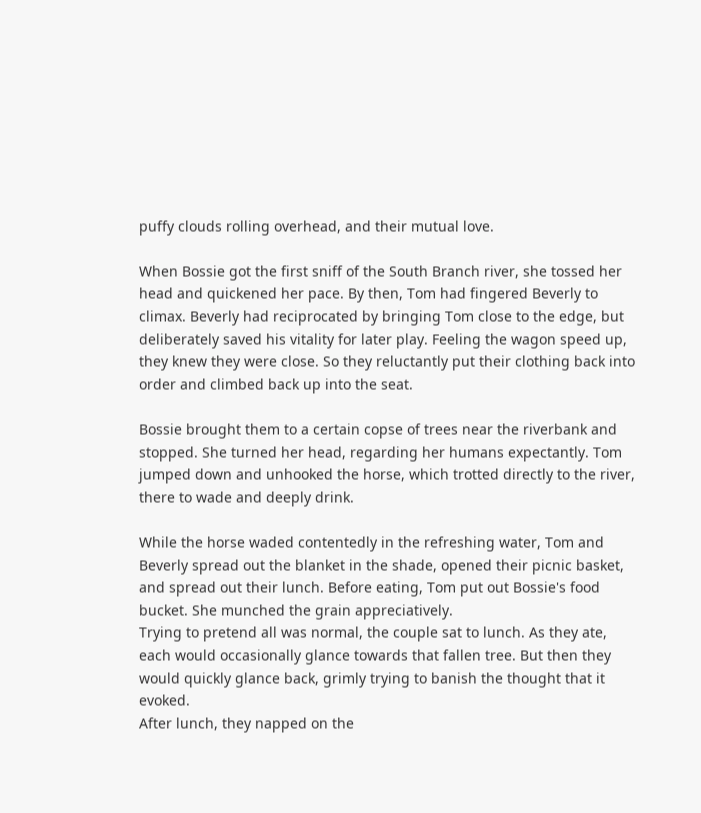puffy clouds rolling overhead, and their mutual love.

When Bossie got the first sniff of the South Branch river, she tossed her head and quickened her pace. By then, Tom had fingered Beverly to climax. Beverly had reciprocated by bringing Tom close to the edge, but deliberately saved his vitality for later play. Feeling the wagon speed up, they knew they were close. So they reluctantly put their clothing back into order and climbed back up into the seat.

Bossie brought them to a certain copse of trees near the riverbank and stopped. She turned her head, regarding her humans expectantly. Tom jumped down and unhooked the horse, which trotted directly to the river, there to wade and deeply drink.

While the horse waded contentedly in the refreshing water, Tom and Beverly spread out the blanket in the shade, opened their picnic basket, and spread out their lunch. Before eating, Tom put out Bossie's food bucket. She munched the grain appreciatively.
Trying to pretend all was normal, the couple sat to lunch. As they ate, each would occasionally glance towards that fallen tree. But then they would quickly glance back, grimly trying to banish the thought that it evoked.
After lunch, they napped on the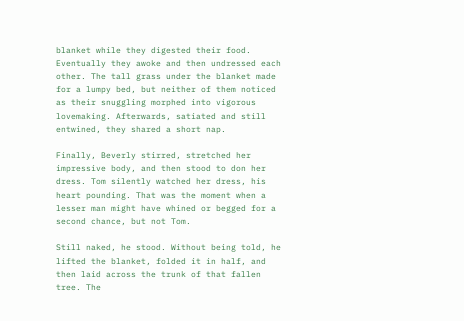blanket while they digested their food. Eventually they awoke and then undressed each other. The tall grass under the blanket made for a lumpy bed, but neither of them noticed as their snuggling morphed into vigorous lovemaking. Afterwards, satiated and still entwined, they shared a short nap.

Finally, Beverly stirred, stretched her impressive body, and then stood to don her dress. Tom silently watched her dress, his heart pounding. That was the moment when a lesser man might have whined or begged for a second chance, but not Tom.

Still naked, he stood. Without being told, he lifted the blanket, folded it in half, and then laid across the trunk of that fallen tree. The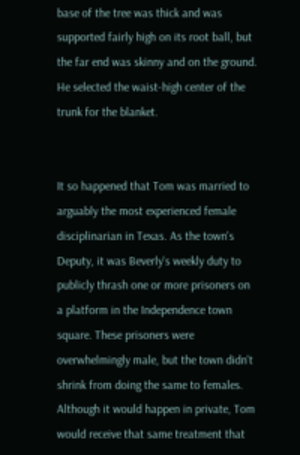base of the tree was thick and was supported fairly high on its root ball, but the far end was skinny and on the ground. He selected the waist-high center of the trunk for the blanket.


It so happened that Tom was married to arguably the most experienced female disciplinarian in Texas. As the town's Deputy, it was Beverly's weekly duty to publicly thrash one or more prisoners on a platform in the Independence town square. These prisoners were overwhelmingly male, but the town didn't shrink from doing the same to females. Although it would happen in private, Tom would receive that same treatment that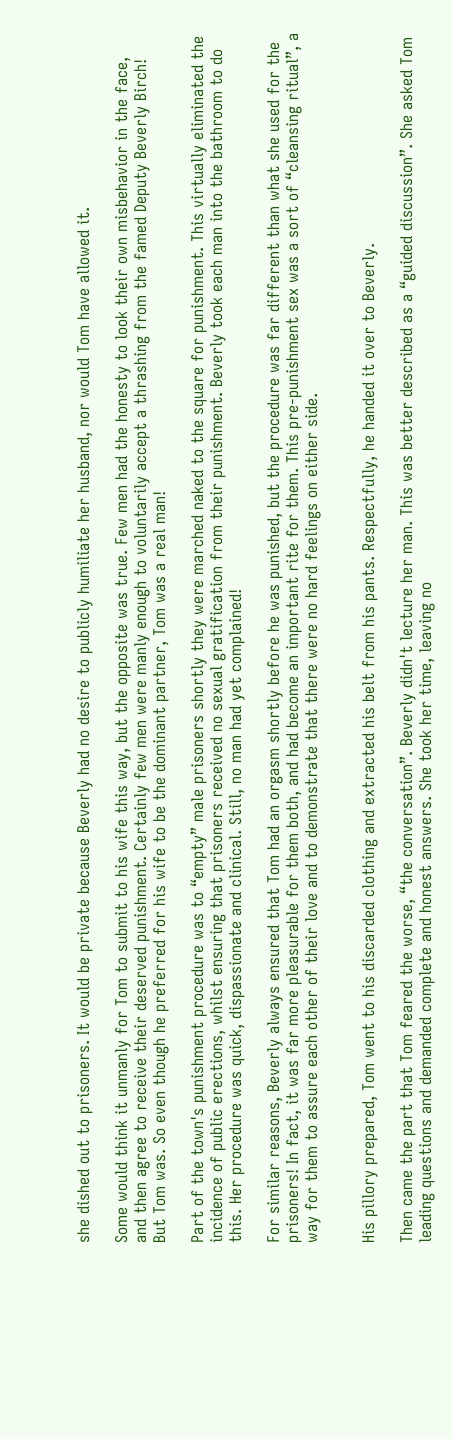she dished out to prisoners. It would be private because Beverly had no desire to publicly humiliate her husband, nor would Tom have allowed it.

Some would think it unmanly for Tom to submit to his wife this way, but the opposite was true. Few men had the honesty to look their own misbehavior in the face, and then agree to receive their deserved punishment. Certainly few men were manly enough to voluntarily accept a thrashing from the famed Deputy Beverly Birch! But Tom was. So even though he preferred for his wife to be the dominant partner, Tom was a real man!

Part of the town's punishment procedure was to “empty” male prisoners shortly they were marched naked to the square for punishment. This virtually eliminated the incidence of public erections, whilst ensuring that prisoners received no sexual gratification from their punishment. Beverly took each man into the bathroom to do this. Her procedure was quick, dispassionate and clinical. Still, no man had yet complained!

For similar reasons, Beverly always ensured that Tom had an orgasm shortly before he was punished, but the procedure was far different than what she used for the prisoners! In fact, it was far more pleasurable for them both, and had become an important rite for them. This pre-punishment sex was a sort of “cleansing ritual”, a way for them to assure each other of their love and to demonstrate that there were no hard feelings on either side.


His pillory prepared, Tom went to his discarded clothing and extracted his belt from his pants. Respectfully, he handed it over to Beverly.

Then came the part that Tom feared the worse, “the conversation”. Beverly didn't lecture her man. This was better described as a “guided discussion”. She asked Tom leading questions and demanded complete and honest answers. She took her time, leaving no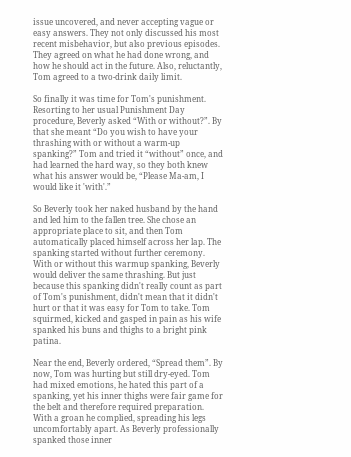issue uncovered, and never accepting vague or easy answers. They not only discussed his most recent misbehavior, but also previous episodes. They agreed on what he had done wrong, and how he should act in the future. Also, reluctantly, Tom agreed to a two-drink daily limit.

So finally it was time for Tom's punishment. Resorting to her usual Punishment Day procedure, Beverly asked “With or without?”. By that she meant “Do you wish to have your thrashing with or without a warm-up spanking?” Tom and tried it “without” once, and had learned the hard way, so they both knew what his answer would be, “Please Ma-am, I would like it 'with'.”

So Beverly took her naked husband by the hand and led him to the fallen tree. She chose an appropriate place to sit, and then Tom automatically placed himself across her lap. The spanking started without further ceremony. With or without this warmup spanking, Beverly would deliver the same thrashing. But just because this spanking didn't really count as part of Tom's punishment, didn't mean that it didn't hurt or that it was easy for Tom to take. Tom squirmed, kicked and gasped in pain as his wife spanked his buns and thighs to a bright pink patina.

Near the end, Beverly ordered, “Spread them”. By now, Tom was hurting but still dry-eyed. Tom had mixed emotions, he hated this part of a spanking, yet his inner thighs were fair game for the belt and therefore required preparation. With a groan he complied, spreading his legs uncomfortably apart. As Beverly professionally spanked those inner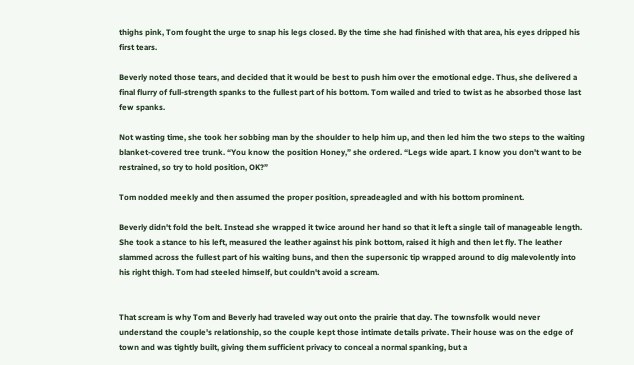thighs pink, Tom fought the urge to snap his legs closed. By the time she had finished with that area, his eyes dripped his first tears.

Beverly noted those tears, and decided that it would be best to push him over the emotional edge. Thus, she delivered a final flurry of full-strength spanks to the fullest part of his bottom. Tom wailed and tried to twist as he absorbed those last few spanks.

Not wasting time, she took her sobbing man by the shoulder to help him up, and then led him the two steps to the waiting blanket-covered tree trunk. “You know the position Honey,” she ordered. “Legs wide apart. I know you don't want to be restrained, so try to hold position, OK?”

Tom nodded meekly and then assumed the proper position, spreadeagled and with his bottom prominent.

Beverly didn't fold the belt. Instead she wrapped it twice around her hand so that it left a single tail of manageable length. She took a stance to his left, measured the leather against his pink bottom, raised it high and then let fly. The leather slammed across the fullest part of his waiting buns, and then the supersonic tip wrapped around to dig malevolently into his right thigh. Tom had steeled himself, but couldn't avoid a scream.


That scream is why Tom and Beverly had traveled way out onto the prairie that day. The townsfolk would never understand the couple's relationship, so the couple kept those intimate details private. Their house was on the edge of town and was tightly built, giving them sufficient privacy to conceal a normal spanking, but a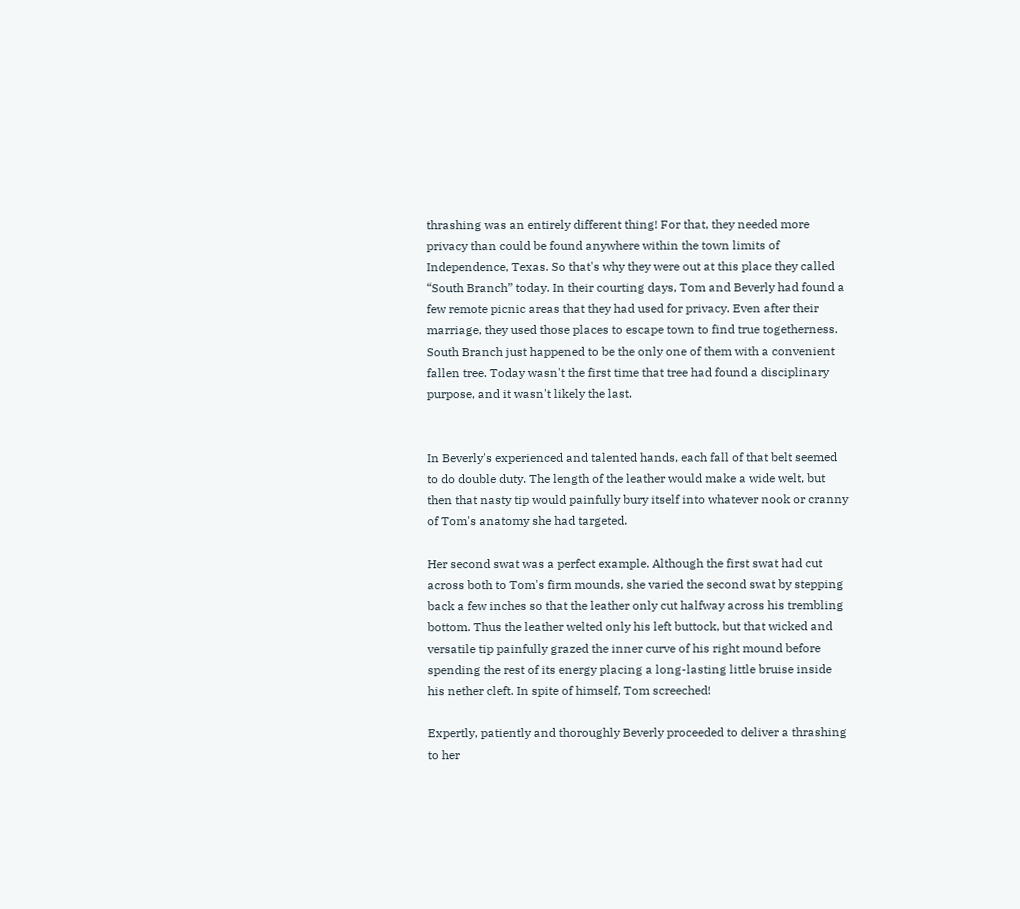thrashing was an entirely different thing! For that, they needed more privacy than could be found anywhere within the town limits of Independence, Texas. So that's why they were out at this place they called “South Branch” today. In their courting days, Tom and Beverly had found a few remote picnic areas that they had used for privacy. Even after their marriage, they used those places to escape town to find true togetherness. South Branch just happened to be the only one of them with a convenient fallen tree. Today wasn't the first time that tree had found a disciplinary purpose, and it wasn't likely the last.


In Beverly's experienced and talented hands, each fall of that belt seemed to do double duty. The length of the leather would make a wide welt, but then that nasty tip would painfully bury itself into whatever nook or cranny of Tom's anatomy she had targeted.

Her second swat was a perfect example. Although the first swat had cut across both to Tom's firm mounds, she varied the second swat by stepping back a few inches so that the leather only cut halfway across his trembling bottom. Thus the leather welted only his left buttock, but that wicked and versatile tip painfully grazed the inner curve of his right mound before spending the rest of its energy placing a long-lasting little bruise inside his nether cleft. In spite of himself, Tom screeched!

Expertly, patiently and thoroughly Beverly proceeded to deliver a thrashing to her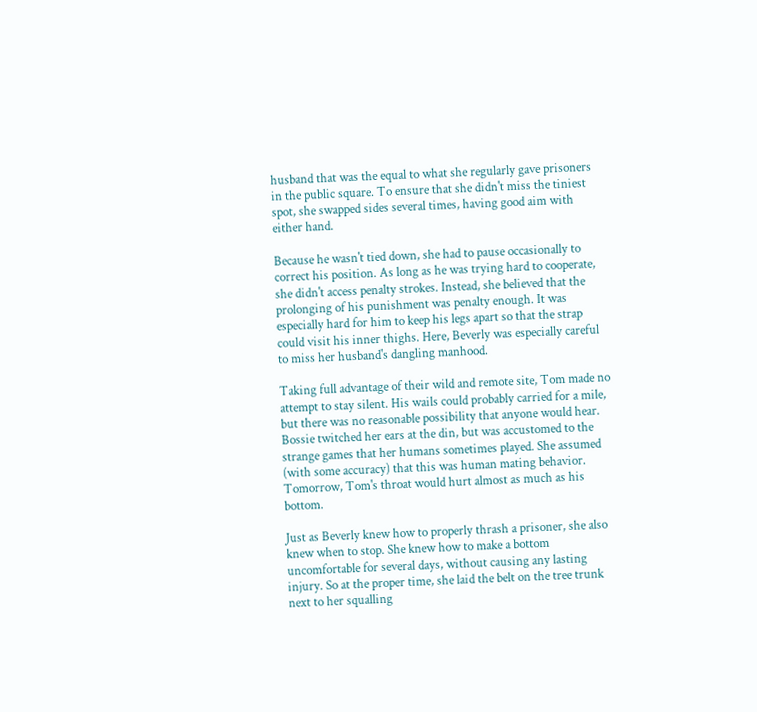husband that was the equal to what she regularly gave prisoners in the public square. To ensure that she didn't miss the tiniest spot, she swapped sides several times, having good aim with either hand.

Because he wasn't tied down, she had to pause occasionally to correct his position. As long as he was trying hard to cooperate, she didn't access penalty strokes. Instead, she believed that the prolonging of his punishment was penalty enough. It was especially hard for him to keep his legs apart so that the strap could visit his inner thighs. Here, Beverly was especially careful to miss her husband's dangling manhood.

Taking full advantage of their wild and remote site, Tom made no attempt to stay silent. His wails could probably carried for a mile, but there was no reasonable possibility that anyone would hear. Bossie twitched her ears at the din, but was accustomed to the strange games that her humans sometimes played. She assumed (with some accuracy) that this was human mating behavior. Tomorrow, Tom's throat would hurt almost as much as his bottom.

Just as Beverly knew how to properly thrash a prisoner, she also knew when to stop. She knew how to make a bottom uncomfortable for several days, without causing any lasting injury. So at the proper time, she laid the belt on the tree trunk next to her squalling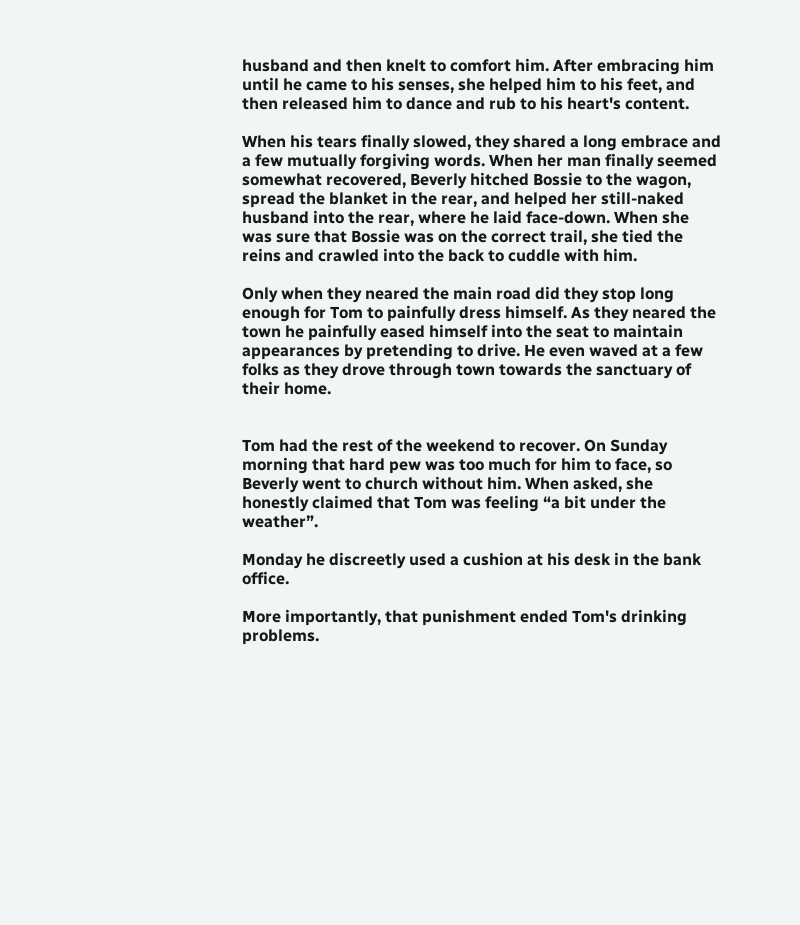husband and then knelt to comfort him. After embracing him until he came to his senses, she helped him to his feet, and then released him to dance and rub to his heart's content.

When his tears finally slowed, they shared a long embrace and a few mutually forgiving words. When her man finally seemed somewhat recovered, Beverly hitched Bossie to the wagon, spread the blanket in the rear, and helped her still-naked husband into the rear, where he laid face-down. When she was sure that Bossie was on the correct trail, she tied the reins and crawled into the back to cuddle with him.

Only when they neared the main road did they stop long enough for Tom to painfully dress himself. As they neared the town he painfully eased himself into the seat to maintain appearances by pretending to drive. He even waved at a few folks as they drove through town towards the sanctuary of their home.


Tom had the rest of the weekend to recover. On Sunday morning that hard pew was too much for him to face, so Beverly went to church without him. When asked, she honestly claimed that Tom was feeling “a bit under the weather”.

Monday he discreetly used a cushion at his desk in the bank office.

More importantly, that punishment ended Tom's drinking problems.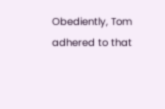Obediently, Tom adhered to that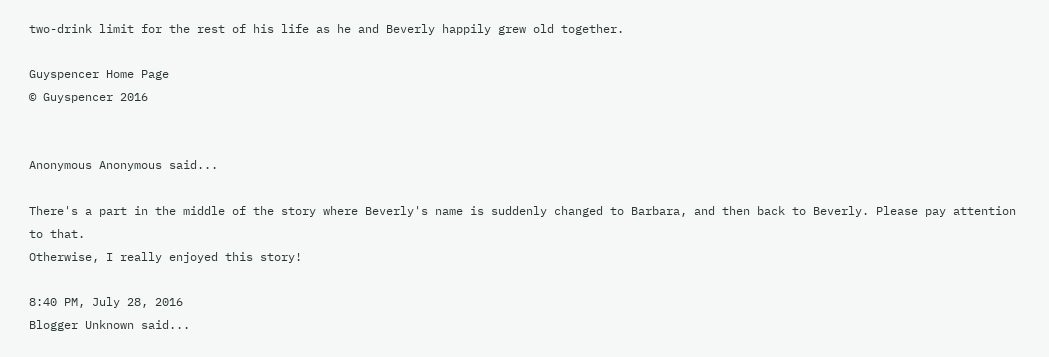two-drink limit for the rest of his life as he and Beverly happily grew old together.

Guyspencer Home Page
© Guyspencer 2016


Anonymous Anonymous said...

There's a part in the middle of the story where Beverly's name is suddenly changed to Barbara, and then back to Beverly. Please pay attention to that.
Otherwise, I really enjoyed this story!

8:40 PM, July 28, 2016
Blogger Unknown said...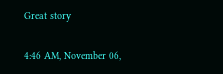Great story

4:46 AM, November 06,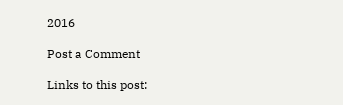2016

Post a Comment

Links to this post: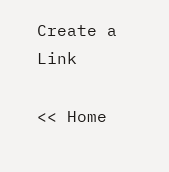Create a Link

<< Home